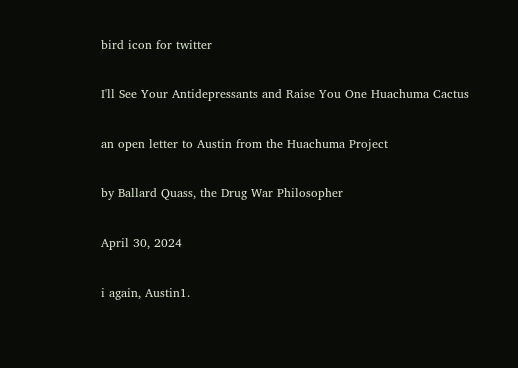bird icon for twitter

I'll See Your Antidepressants and Raise You One Huachuma Cactus

an open letter to Austin from the Huachuma Project

by Ballard Quass, the Drug War Philosopher

April 30, 2024

i again, Austin1.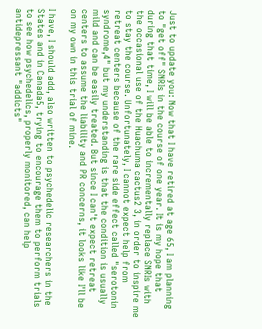Just to update you: Now that I have retired at age 65, I am planning to "get off" SNRIs in the course of one year. It is my hope that during that time, I will be able to incrementally replace SNRIs with the occasional use of the Huachuma cactus2 3, in order to inspire me to stay the course. Unfortunately, I cannot expect help from retreat centers because of the rare side effect called "serotonin syndrome,4" but my understanding is that the condition is usually mild and can be easily treated. But since I can't expect retreat centers to assume the liability and PR concerns, it looks like I'll be on my own in this trial of mine.

I have, I should add, also written to psychedelic researchers in the States and in Canada5, trying to encourage them to perform trials to see how psychedelics, properly monitored, can help antidepressant "addicts"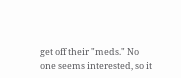get off their "meds." No one seems interested, so it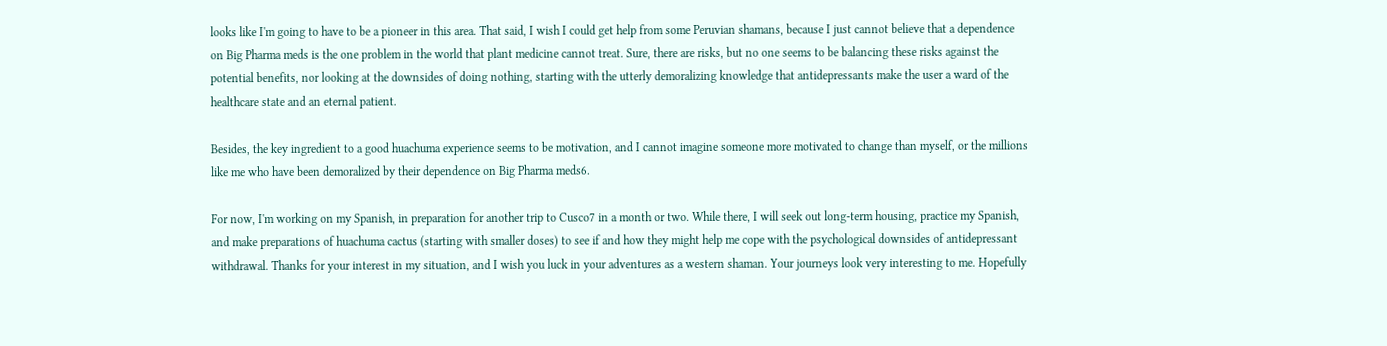looks like I'm going to have to be a pioneer in this area. That said, I wish I could get help from some Peruvian shamans, because I just cannot believe that a dependence on Big Pharma meds is the one problem in the world that plant medicine cannot treat. Sure, there are risks, but no one seems to be balancing these risks against the potential benefits, nor looking at the downsides of doing nothing, starting with the utterly demoralizing knowledge that antidepressants make the user a ward of the healthcare state and an eternal patient.

Besides, the key ingredient to a good huachuma experience seems to be motivation, and I cannot imagine someone more motivated to change than myself, or the millions like me who have been demoralized by their dependence on Big Pharma meds6.

For now, I'm working on my Spanish, in preparation for another trip to Cusco7 in a month or two. While there, I will seek out long-term housing, practice my Spanish, and make preparations of huachuma cactus (starting with smaller doses) to see if and how they might help me cope with the psychological downsides of antidepressant withdrawal. Thanks for your interest in my situation, and I wish you luck in your adventures as a western shaman. Your journeys look very interesting to me. Hopefully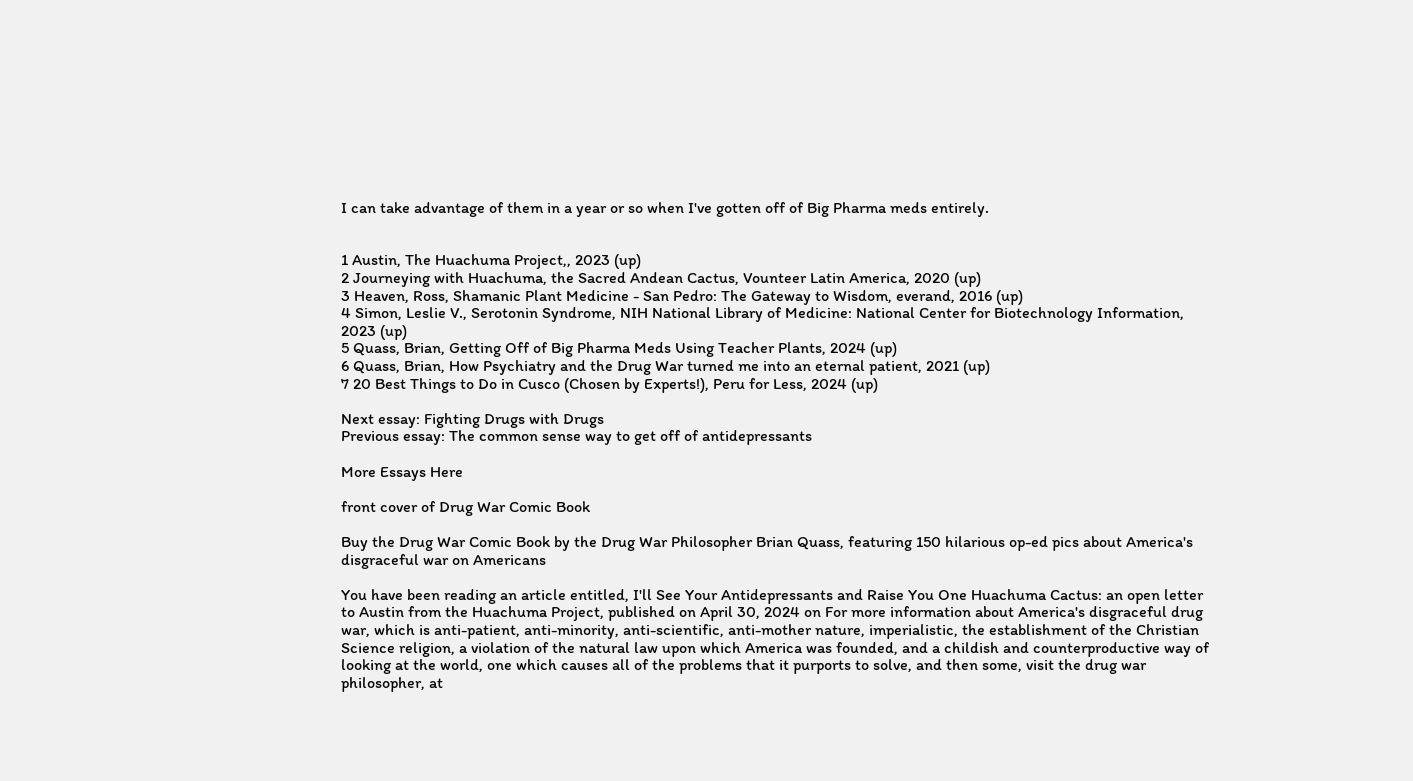I can take advantage of them in a year or so when I've gotten off of Big Pharma meds entirely.


1 Austin, The Huachuma Project,, 2023 (up)
2 Journeying with Huachuma, the Sacred Andean Cactus, Vounteer Latin America, 2020 (up)
3 Heaven, Ross, Shamanic Plant Medicine - San Pedro: The Gateway to Wisdom, everand, 2016 (up)
4 Simon, Leslie V., Serotonin Syndrome, NIH National Library of Medicine: National Center for Biotechnology Information, 2023 (up)
5 Quass, Brian, Getting Off of Big Pharma Meds Using Teacher Plants, 2024 (up)
6 Quass, Brian, How Psychiatry and the Drug War turned me into an eternal patient, 2021 (up)
7 20 Best Things to Do in Cusco (Chosen by Experts!), Peru for Less, 2024 (up)

Next essay: Fighting Drugs with Drugs
Previous essay: The common sense way to get off of antidepressants

More Essays Here

front cover of Drug War Comic Book

Buy the Drug War Comic Book by the Drug War Philosopher Brian Quass, featuring 150 hilarious op-ed pics about America's disgraceful war on Americans

You have been reading an article entitled, I'll See Your Antidepressants and Raise You One Huachuma Cactus: an open letter to Austin from the Huachuma Project, published on April 30, 2024 on For more information about America's disgraceful drug war, which is anti-patient, anti-minority, anti-scientific, anti-mother nature, imperialistic, the establishment of the Christian Science religion, a violation of the natural law upon which America was founded, and a childish and counterproductive way of looking at the world, one which causes all of the problems that it purports to solve, and then some, visit the drug war philosopher, at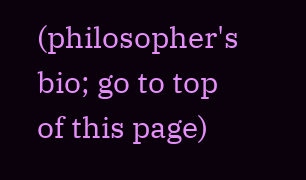(philosopher's bio; go to top of this page)